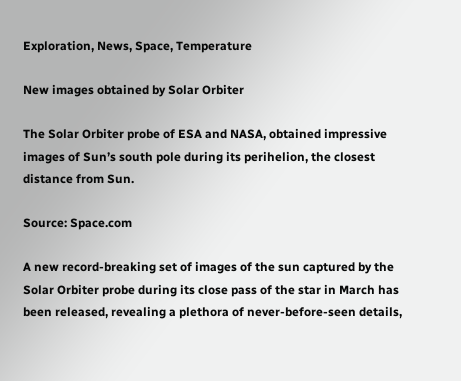Exploration, News, Space, Temperature

New images obtained by Solar Orbiter

The Solar Orbiter probe of ESA and NASA, obtained impressive images of Sun’s south pole during its perihelion, the closest distance from Sun.

Source: Space.com

A new record-breaking set of images of the sun captured by the Solar Orbiter probe during its close pass of the star in March has been released, revealing a plethora of never-before-seen details,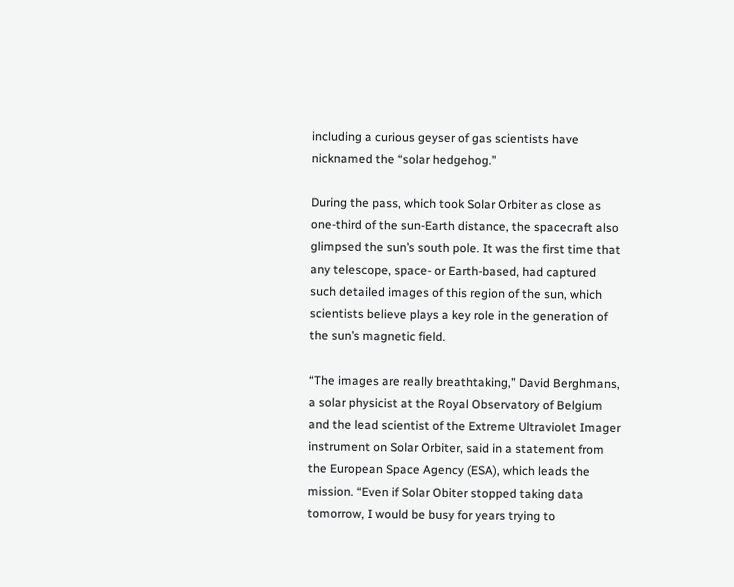including a curious geyser of gas scientists have nicknamed the “solar hedgehog.”

During the pass, which took Solar Orbiter as close as one-third of the sun-Earth distance, the spacecraft also glimpsed the sun’s south pole. It was the first time that any telescope, space- or Earth-based, had captured such detailed images of this region of the sun, which scientists believe plays a key role in the generation of the sun’s magnetic field.

“The images are really breathtaking,” David Berghmans, a solar physicist at the Royal Observatory of Belgium and the lead scientist of the Extreme Ultraviolet Imager instrument on Solar Orbiter, said in a statement from the European Space Agency (ESA), which leads the mission. “Even if Solar Obiter stopped taking data tomorrow, I would be busy for years trying to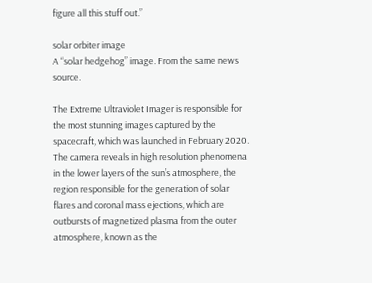figure all this stuff out.”

solar orbiter image
A “solar hedgehog” image. From the same news source.

The Extreme Ultraviolet Imager is responsible for the most stunning images captured by the spacecraft, which was launched in February 2020. The camera reveals in high resolution phenomena in the lower layers of the sun’s atmosphere, the region responsible for the generation of solar flares and coronal mass ejections, which are outbursts of magnetized plasma from the outer atmosphere, known as the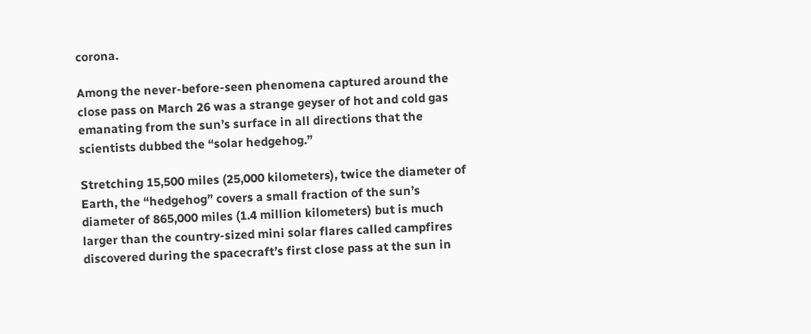corona.

Among the never-before-seen phenomena captured around the close pass on March 26 was a strange geyser of hot and cold gas emanating from the sun’s surface in all directions that the scientists dubbed the “solar hedgehog.”

Stretching 15,500 miles (25,000 kilometers), twice the diameter of Earth, the “hedgehog” covers a small fraction of the sun’s diameter of 865,000 miles (1.4 million kilometers) but is much larger than the country-sized mini solar flares called campfires discovered during the spacecraft’s first close pass at the sun in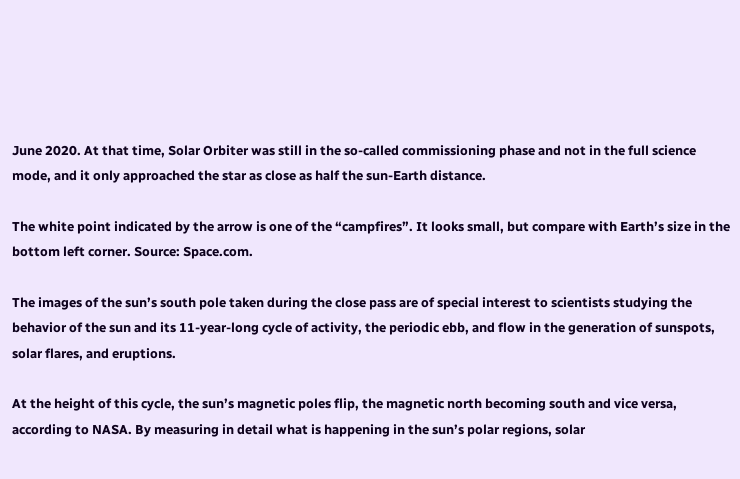June 2020. At that time, Solar Orbiter was still in the so-called commissioning phase and not in the full science mode, and it only approached the star as close as half the sun-Earth distance.

The white point indicated by the arrow is one of the “campfires”. It looks small, but compare with Earth’s size in the bottom left corner. Source: Space.com.

The images of the sun’s south pole taken during the close pass are of special interest to scientists studying the behavior of the sun and its 11-year-long cycle of activity, the periodic ebb, and flow in the generation of sunspots, solar flares, and eruptions.

At the height of this cycle, the sun’s magnetic poles flip, the magnetic north becoming south and vice versa, according to NASA. By measuring in detail what is happening in the sun’s polar regions, solar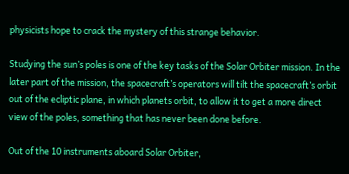physicists hope to crack the mystery of this strange behavior.

Studying the sun’s poles is one of the key tasks of the Solar Orbiter mission. In the later part of the mission, the spacecraft’s operators will tilt the spacecraft’s orbit out of the ecliptic plane, in which planets orbit, to allow it to get a more direct view of the poles, something that has never been done before.

Out of the 10 instruments aboard Solar Orbiter,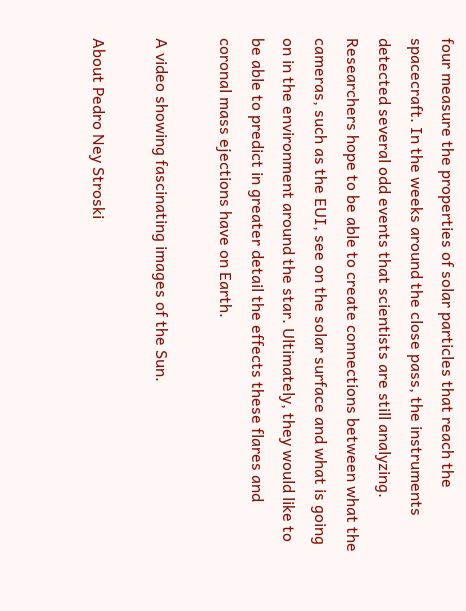four measure the properties of solar particles that reach the spacecraft. In the weeks around the close pass, the instruments detected several odd events that scientists are still analyzing. Researchers hope to be able to create connections between what the cameras, such as the EUI, see on the solar surface and what is going on in the environment around the star. Ultimately, they would like to be able to predict in greater detail the effects these flares and coronal mass ejections have on Earth.

A video showing fascinating images of the Sun.

About Pedro Ney Stroski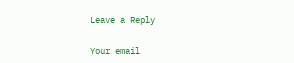Leave a Reply

Your email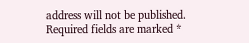address will not be published. Required fields are marked *